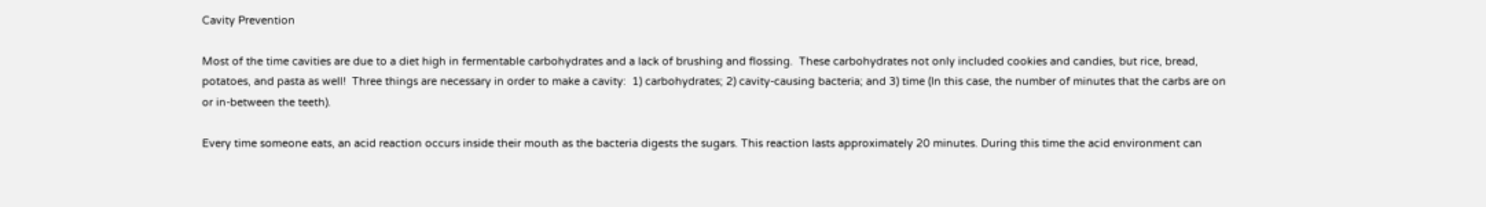Cavity Prevention

Most of the time cavities are due to a diet high in fermentable carbohydrates and a lack of brushing and flossing.  These carbohydrates not only included cookies and candies, but rice, bread, potatoes, and pasta as well!  Three things are necessary in order to make a cavity:  1) carbohydrates; 2) cavity-causing bacteria; and 3) time (In this case, the number of minutes that the carbs are on or in-between the teeth).

Every time someone eats, an acid reaction occurs inside their mouth as the bacteria digests the sugars. This reaction lasts approximately 20 minutes. During this time the acid environment can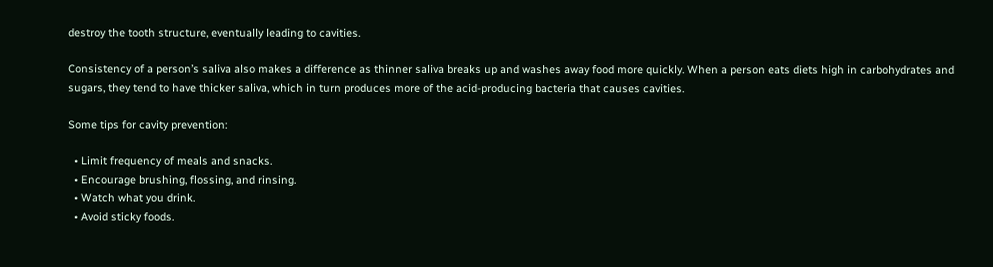destroy the tooth structure, eventually leading to cavities.

Consistency of a person’s saliva also makes a difference as thinner saliva breaks up and washes away food more quickly. When a person eats diets high in carbohydrates and sugars, they tend to have thicker saliva, which in turn produces more of the acid-producing bacteria that causes cavities.

Some tips for cavity prevention:

  • Limit frequency of meals and snacks.
  • Encourage brushing, flossing, and rinsing.
  • Watch what you drink.
  • Avoid sticky foods.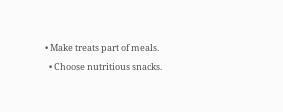• Make treats part of meals.
  • Choose nutritious snacks.